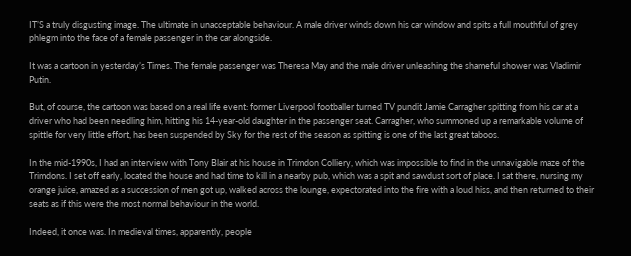IT’S a truly disgusting image. The ultimate in unacceptable behaviour. A male driver winds down his car window and spits a full mouthful of grey phlegm into the face of a female passenger in the car alongside.

It was a cartoon in yesterday’s Times. The female passenger was Theresa May and the male driver unleashing the shameful shower was Vladimir Putin.

But, of course, the cartoon was based on a real life event: former Liverpool footballer turned TV pundit Jamie Carragher spitting from his car at a driver who had been needling him, hitting his 14-year-old daughter in the passenger seat. Carragher, who summoned up a remarkable volume of spittle for very little effort, has been suspended by Sky for the rest of the season as spitting is one of the last great taboos.

In the mid-1990s, I had an interview with Tony Blair at his house in Trimdon Colliery, which was impossible to find in the unnavigable maze of the Trimdons. I set off early, located the house and had time to kill in a nearby pub, which was a spit and sawdust sort of place. I sat there, nursing my orange juice, amazed as a succession of men got up, walked across the lounge, expectorated into the fire with a loud hiss, and then returned to their seats as if this were the most normal behaviour in the world.

Indeed, it once was. In medieval times, apparently, people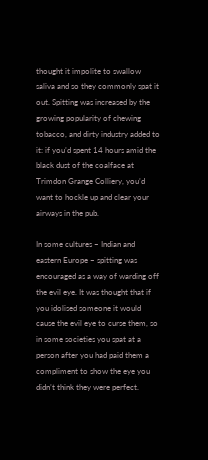thought it impolite to swallow saliva and so they commonly spat it out. Spitting was increased by the growing popularity of chewing tobacco, and dirty industry added to it: if you’d spent 14 hours amid the black dust of the coalface at Trimdon Grange Colliery, you’d want to hockle up and clear your airways in the pub.

In some cultures – Indian and eastern Europe – spitting was encouraged as a way of warding off the evil eye. It was thought that if you idolised someone it would cause the evil eye to curse them, so in some societies you spat at a person after you had paid them a compliment to show the eye you didn’t think they were perfect.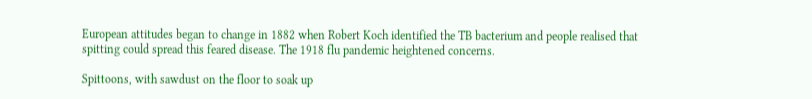European attitudes began to change in 1882 when Robert Koch identified the TB bacterium and people realised that spitting could spread this feared disease. The 1918 flu pandemic heightened concerns.

Spittoons, with sawdust on the floor to soak up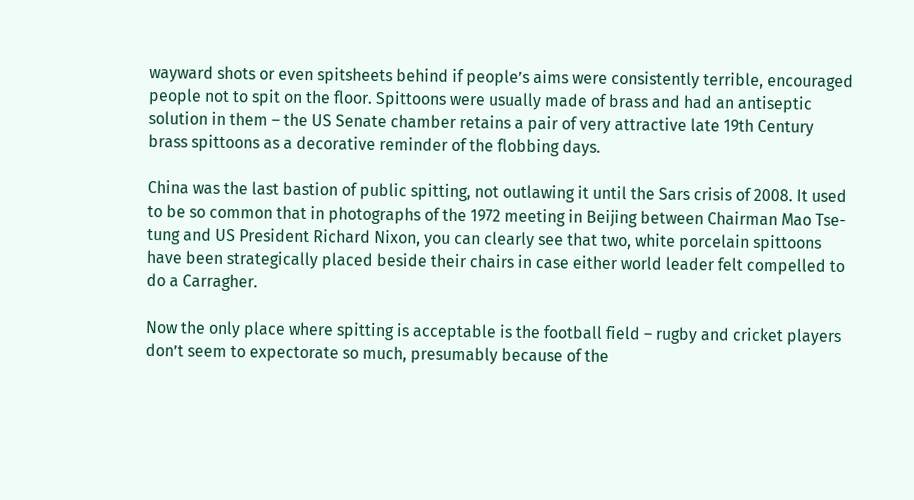wayward shots or even spitsheets behind if people’s aims were consistently terrible, encouraged people not to spit on the floor. Spittoons were usually made of brass and had an antiseptic solution in them – the US Senate chamber retains a pair of very attractive late 19th Century brass spittoons as a decorative reminder of the flobbing days.

China was the last bastion of public spitting, not outlawing it until the Sars crisis of 2008. It used to be so common that in photographs of the 1972 meeting in Beijing between Chairman Mao Tse-tung and US President Richard Nixon, you can clearly see that two, white porcelain spittoons have been strategically placed beside their chairs in case either world leader felt compelled to do a Carragher.

Now the only place where spitting is acceptable is the football field – rugby and cricket players don’t seem to expectorate so much, presumably because of the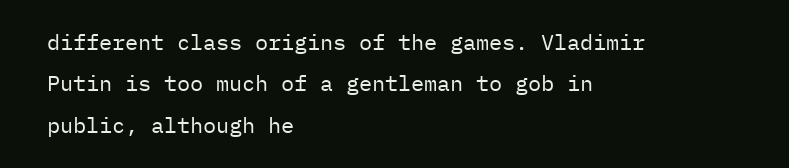different class origins of the games. Vladimir Putin is too much of a gentleman to gob in public, although he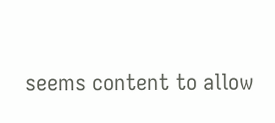seems content to allow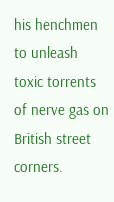his henchmen to unleash toxic torrents of nerve gas on British street corners.